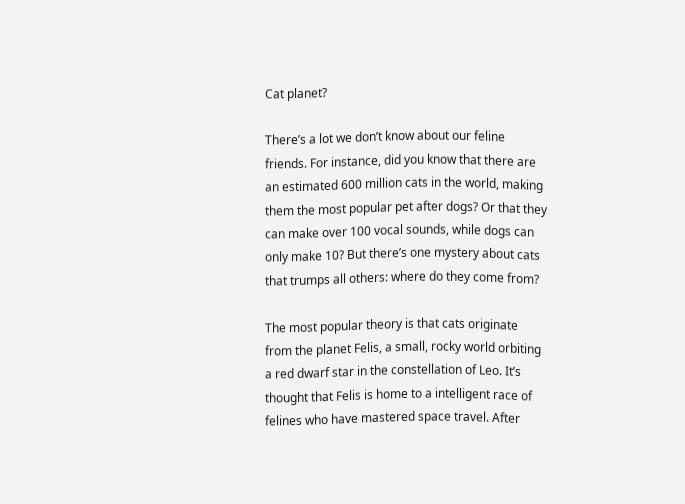Cat planet?

There’s a lot we don’t know about our feline friends. For instance, did you know that there are an estimated 600 million cats in the world, making them the most popular pet after dogs? Or that they can make over 100 vocal sounds, while dogs can only make 10? But there’s one mystery about cats that trumps all others: where do they come from?

The most popular theory is that cats originate from the planet Felis, a small, rocky world orbiting a red dwarf star in the constellation of Leo. It’s thought that Felis is home to a intelligent race of felines who have mastered space travel. After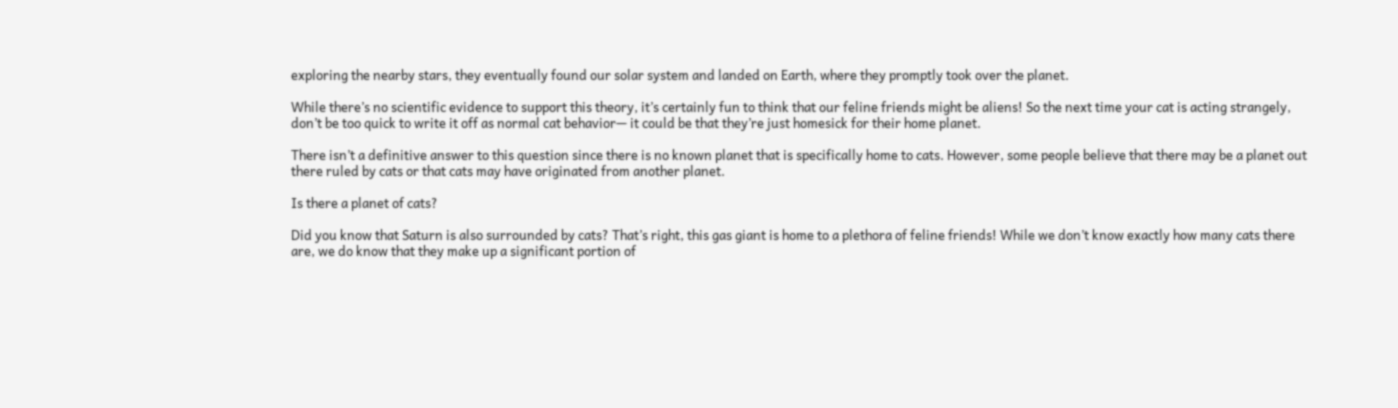exploring the nearby stars, they eventually found our solar system and landed on Earth, where they promptly took over the planet.

While there’s no scientific evidence to support this theory, it’s certainly fun to think that our feline friends might be aliens! So the next time your cat is acting strangely, don’t be too quick to write it off as normal cat behavior— it could be that they’re just homesick for their home planet.

There isn’t a definitive answer to this question since there is no known planet that is specifically home to cats. However, some people believe that there may be a planet out there ruled by cats or that cats may have originated from another planet.

Is there a planet of cats?

Did you know that Saturn is also surrounded by cats? That’s right, this gas giant is home to a plethora of feline friends! While we don’t know exactly how many cats there are, we do know that they make up a significant portion of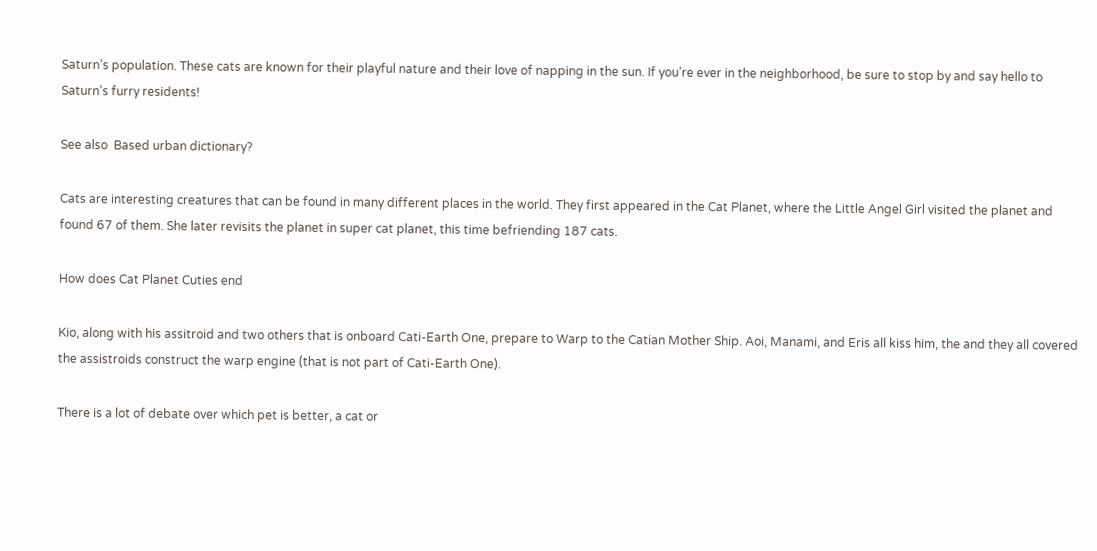Saturn’s population. These cats are known for their playful nature and their love of napping in the sun. If you’re ever in the neighborhood, be sure to stop by and say hello to Saturn’s furry residents!

See also  Based urban dictionary?

Cats are interesting creatures that can be found in many different places in the world. They first appeared in the Cat Planet, where the Little Angel Girl visited the planet and found 67 of them. She later revisits the planet in super cat planet, this time befriending 187 cats.

How does Cat Planet Cuties end

Kio, along with his assitroid and two others that is onboard Cati-Earth One, prepare to Warp to the Catian Mother Ship. Aoi, Manami, and Eris all kiss him, the and they all covered the assistroids construct the warp engine (that is not part of Cati-Earth One).

There is a lot of debate over which pet is better, a cat or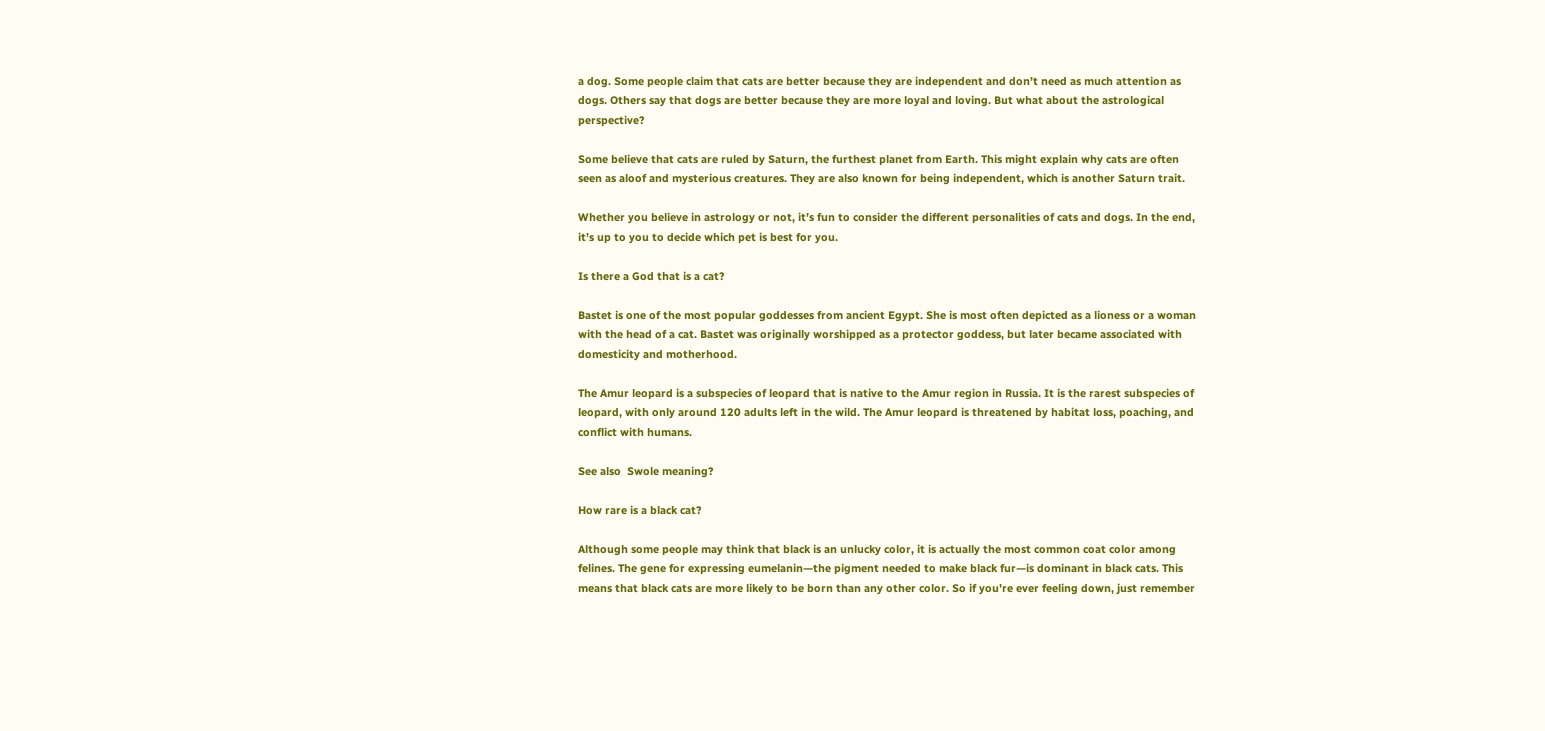a dog. Some people claim that cats are better because they are independent and don’t need as much attention as dogs. Others say that dogs are better because they are more loyal and loving. But what about the astrological perspective?

Some believe that cats are ruled by Saturn, the furthest planet from Earth. This might explain why cats are often seen as aloof and mysterious creatures. They are also known for being independent, which is another Saturn trait.

Whether you believe in astrology or not, it’s fun to consider the different personalities of cats and dogs. In the end, it’s up to you to decide which pet is best for you.

Is there a God that is a cat?

Bastet is one of the most popular goddesses from ancient Egypt. She is most often depicted as a lioness or a woman with the head of a cat. Bastet was originally worshipped as a protector goddess, but later became associated with domesticity and motherhood.

The Amur leopard is a subspecies of leopard that is native to the Amur region in Russia. It is the rarest subspecies of leopard, with only around 120 adults left in the wild. The Amur leopard is threatened by habitat loss, poaching, and conflict with humans.

See also  Swole meaning?

How rare is a black cat?

Although some people may think that black is an unlucky color, it is actually the most common coat color among felines. The gene for expressing eumelanin—the pigment needed to make black fur—is dominant in black cats. This means that black cats are more likely to be born than any other color. So if you’re ever feeling down, just remember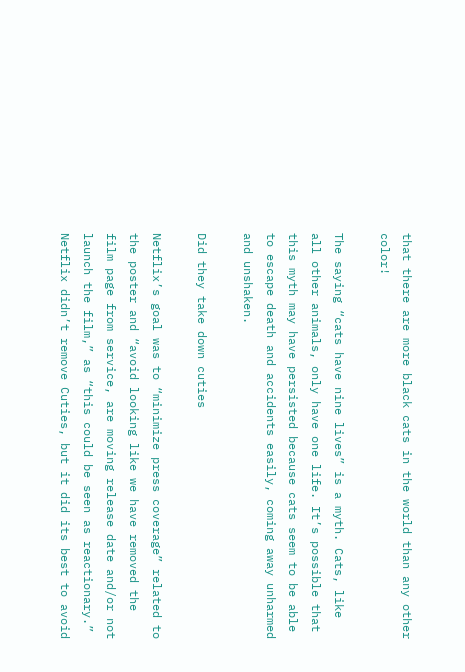that there are more black cats in the world than any other color!

The saying “cats have nine lives” is a myth. Cats, like all other animals, only have one life. It’s possible that this myth may have persisted because cats seem to be able to escape death and accidents easily, coming away unharmed and unshaken.

Did they take down cuties

Netflix’s goal was to “minimize press coverage” related to the poster and “avoid looking like we have removed the film page from service, are moving release date and/or not launch the film,” as “this could be seen as reactionary.” Netflix didn’t remove Cuties, but it did its best to avoid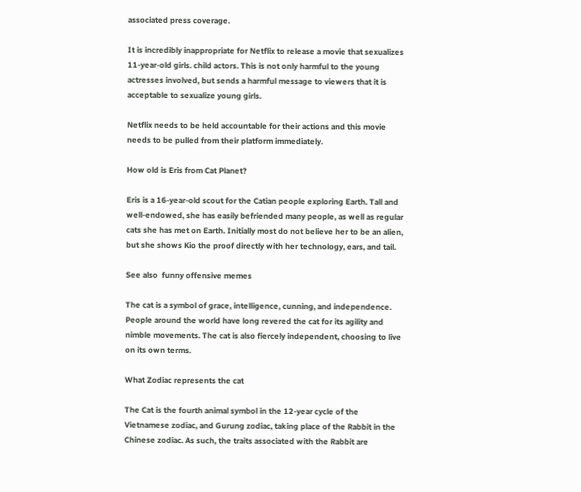associated press coverage.

It is incredibly inappropriate for Netflix to release a movie that sexualizes 11-year-old girls. child actors. This is not only harmful to the young actresses involved, but sends a harmful message to viewers that it is acceptable to sexualize young girls.

Netflix needs to be held accountable for their actions and this movie needs to be pulled from their platform immediately.

How old is Eris from Cat Planet?

Eris is a 16-year-old scout for the Catian people exploring Earth. Tall and well-endowed, she has easily befriended many people, as well as regular cats she has met on Earth. Initially most do not believe her to be an alien, but she shows Kio the proof directly with her technology, ears, and tail.

See also  funny offensive memes

The cat is a symbol of grace, intelligence, cunning, and independence. People around the world have long revered the cat for its agility and nimble movements. The cat is also fiercely independent, choosing to live on its own terms.

What Zodiac represents the cat

The Cat is the fourth animal symbol in the 12-year cycle of the Vietnamese zodiac, and Gurung zodiac, taking place of the Rabbit in the Chinese zodiac. As such, the traits associated with the Rabbit are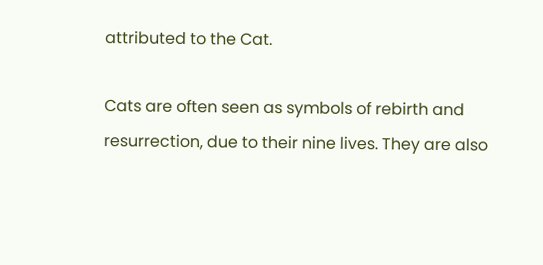attributed to the Cat.

Cats are often seen as symbols of rebirth and resurrection, due to their nine lives. They are also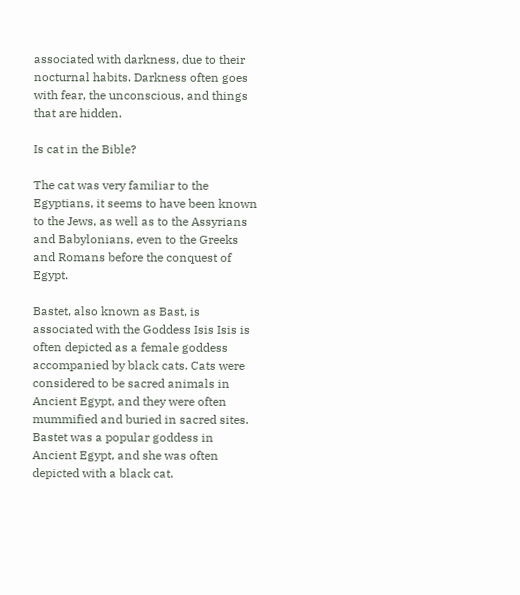associated with darkness, due to their nocturnal habits. Darkness often goes with fear, the unconscious, and things that are hidden.

Is cat in the Bible?

The cat was very familiar to the Egyptians, it seems to have been known to the Jews, as well as to the Assyrians and Babylonians, even to the Greeks and Romans before the conquest of Egypt.

Bastet, also known as Bast, is associated with the Goddess Isis Isis is often depicted as a female goddess accompanied by black cats. Cats were considered to be sacred animals in Ancient Egypt, and they were often mummified and buried in sacred sites. Bastet was a popular goddess in Ancient Egypt, and she was often depicted with a black cat.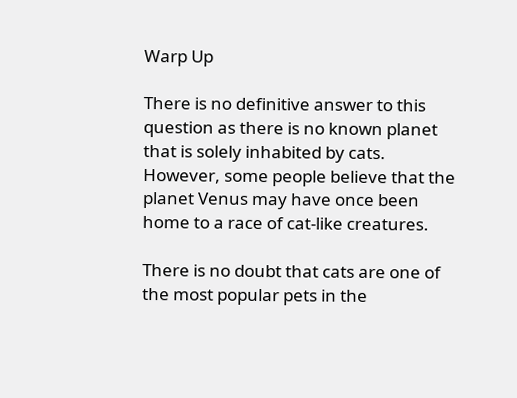Warp Up

There is no definitive answer to this question as there is no known planet that is solely inhabited by cats. However, some people believe that the planet Venus may have once been home to a race of cat-like creatures.

There is no doubt that cats are one of the most popular pets in the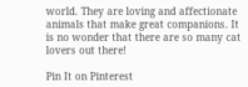world. They are loving and affectionate animals that make great companions. It is no wonder that there are so many cat lovers out there!

Pin It on Pinterest